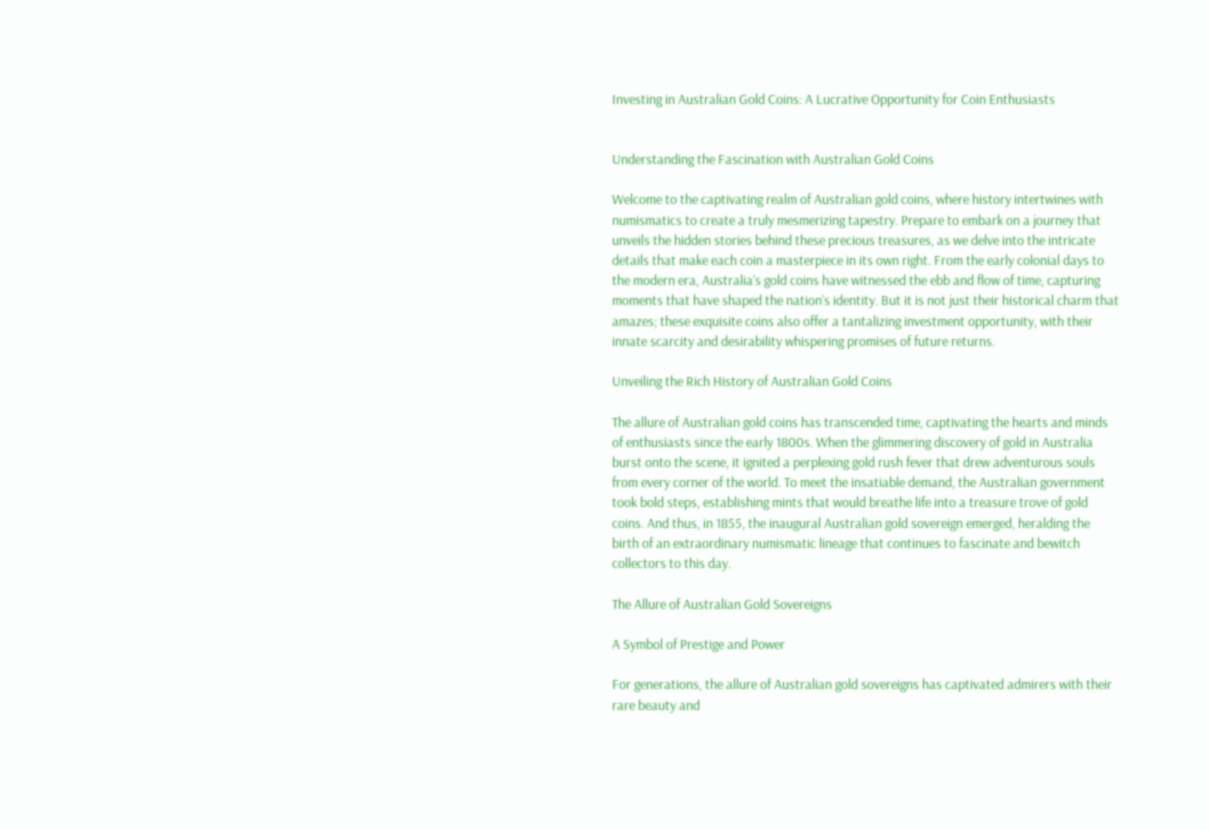Investing in Australian Gold Coins: A Lucrative Opportunity for Coin Enthusiasts


Understanding the Fascination with Australian Gold Coins

Welcome to the captivating realm of Australian gold coins, where history intertwines with numismatics to create a truly mesmerizing tapestry. Prepare to embark on a journey that unveils the hidden stories behind these precious treasures, as we delve into the intricate details that make each coin a masterpiece in its own right. From the early colonial days to the modern era, Australia’s gold coins have witnessed the ebb and flow of time, capturing moments that have shaped the nation’s identity. But it is not just their historical charm that amazes; these exquisite coins also offer a tantalizing investment opportunity, with their innate scarcity and desirability whispering promises of future returns.

Unveiling the Rich History of Australian Gold Coins

The allure of Australian gold coins has transcended time, captivating the hearts and minds of enthusiasts since the early 1800s. When the glimmering discovery of gold in Australia burst onto the scene, it ignited a perplexing gold rush fever that drew adventurous souls from every corner of the world. To meet the insatiable demand, the Australian government took bold steps, establishing mints that would breathe life into a treasure trove of gold coins. And thus, in 1855, the inaugural Australian gold sovereign emerged, heralding the birth of an extraordinary numismatic lineage that continues to fascinate and bewitch collectors to this day.

The Allure of Australian Gold Sovereigns

A Symbol of Prestige and Power

For generations, the allure of Australian gold sovereigns has captivated admirers with their rare beauty and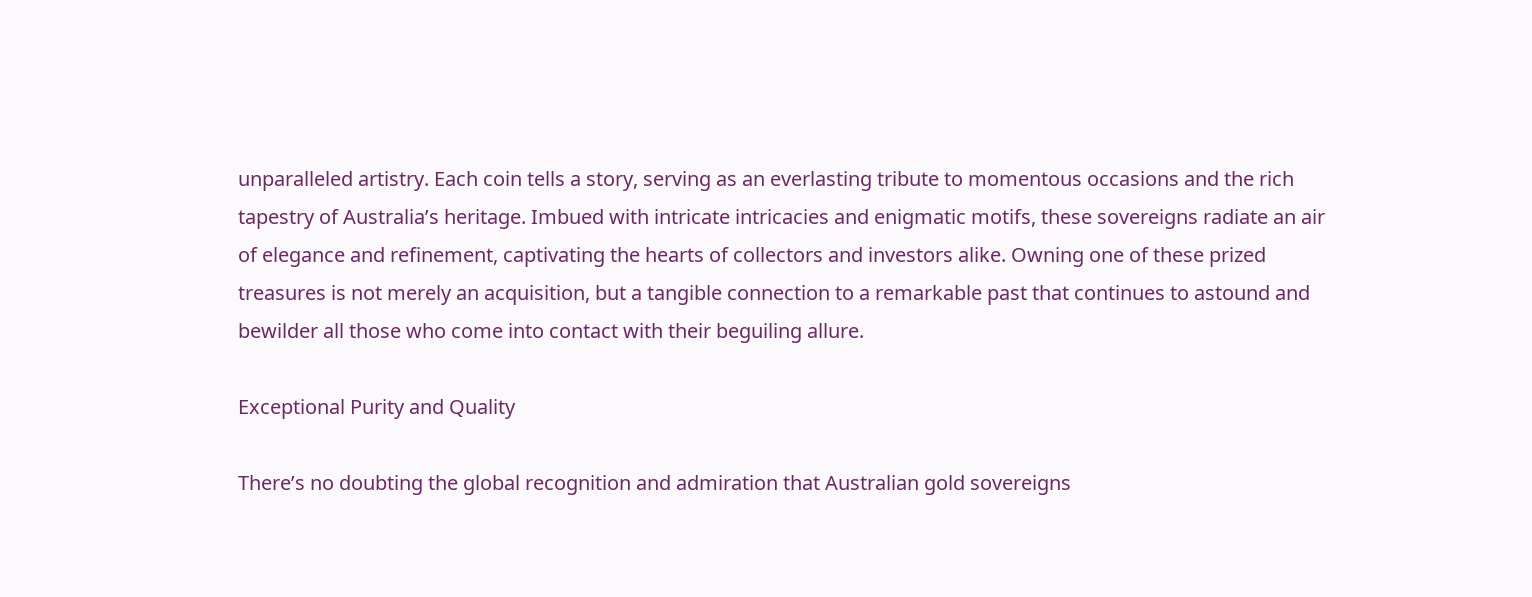unparalleled artistry. Each coin tells a story, serving as an everlasting tribute to momentous occasions and the rich tapestry of Australia’s heritage. Imbued with intricate intricacies and enigmatic motifs, these sovereigns radiate an air of elegance and refinement, captivating the hearts of collectors and investors alike. Owning one of these prized treasures is not merely an acquisition, but a tangible connection to a remarkable past that continues to astound and bewilder all those who come into contact with their beguiling allure.

Exceptional Purity and Quality

There’s no doubting the global recognition and admiration that Australian gold sovereigns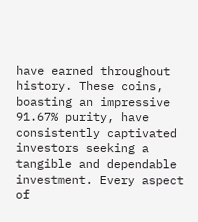have earned throughout history. These coins, boasting an impressive 91.67% purity, have consistently captivated investors seeking a tangible and dependable investment. Every aspect of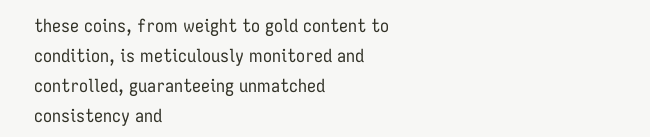these coins, from weight to gold content to condition, is meticulously monitored and controlled, guaranteeing unmatched consistency and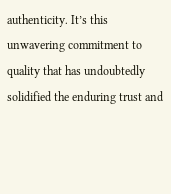authenticity. It’s this unwavering commitment to quality that has undoubtedly solidified the enduring trust and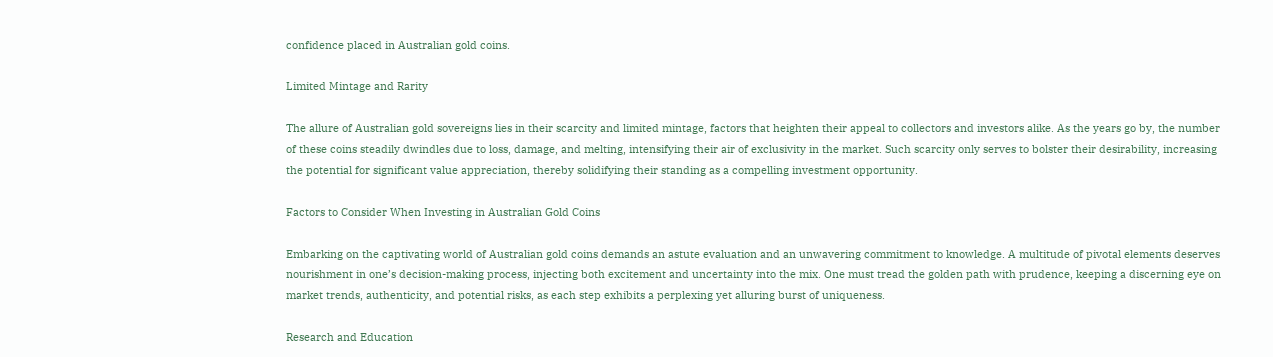confidence placed in Australian gold coins.

Limited Mintage and Rarity

The allure of Australian gold sovereigns lies in their scarcity and limited mintage, factors that heighten their appeal to collectors and investors alike. As the years go by, the number of these coins steadily dwindles due to loss, damage, and melting, intensifying their air of exclusivity in the market. Such scarcity only serves to bolster their desirability, increasing the potential for significant value appreciation, thereby solidifying their standing as a compelling investment opportunity.

Factors to Consider When Investing in Australian Gold Coins

Embarking on the captivating world of Australian gold coins demands an astute evaluation and an unwavering commitment to knowledge. A multitude of pivotal elements deserves nourishment in one’s decision-making process, injecting both excitement and uncertainty into the mix. One must tread the golden path with prudence, keeping a discerning eye on market trends, authenticity, and potential risks, as each step exhibits a perplexing yet alluring burst of uniqueness.

Research and Education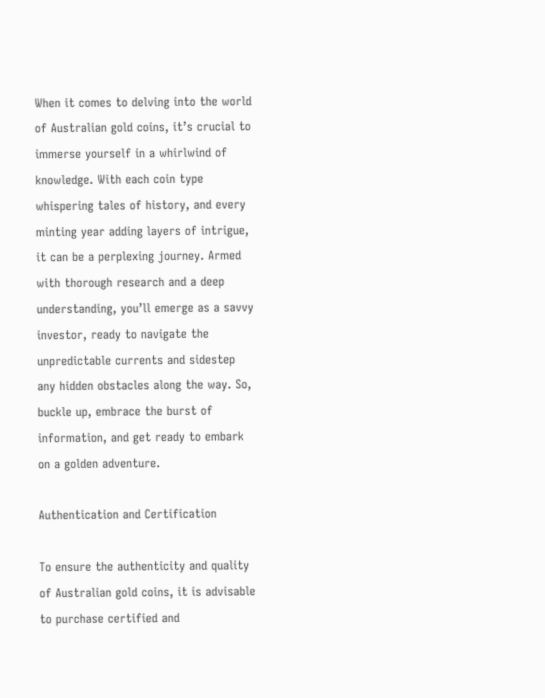When it comes to delving into the world of Australian gold coins, it’s crucial to immerse yourself in a whirlwind of knowledge. With each coin type whispering tales of history, and every minting year adding layers of intrigue, it can be a perplexing journey. Armed with thorough research and a deep understanding, you’ll emerge as a savvy investor, ready to navigate the unpredictable currents and sidestep any hidden obstacles along the way. So, buckle up, embrace the burst of information, and get ready to embark on a golden adventure.

Authentication and Certification

To ensure the authenticity and quality of Australian gold coins, it is advisable to purchase certified and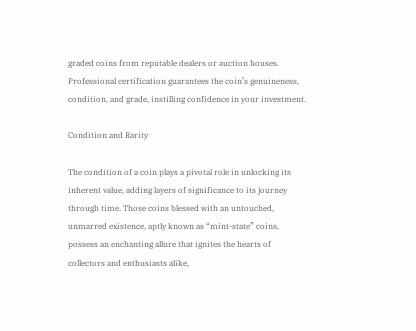graded coins from reputable dealers or auction houses. Professional certification guarantees the coin’s genuineness, condition, and grade, instilling confidence in your investment.

Condition and Rarity

The condition of a coin plays a pivotal role in unlocking its inherent value, adding layers of significance to its journey through time. Those coins blessed with an untouched, unmarred existence, aptly known as “mint-state” coins, possess an enchanting allure that ignites the hearts of collectors and enthusiasts alike,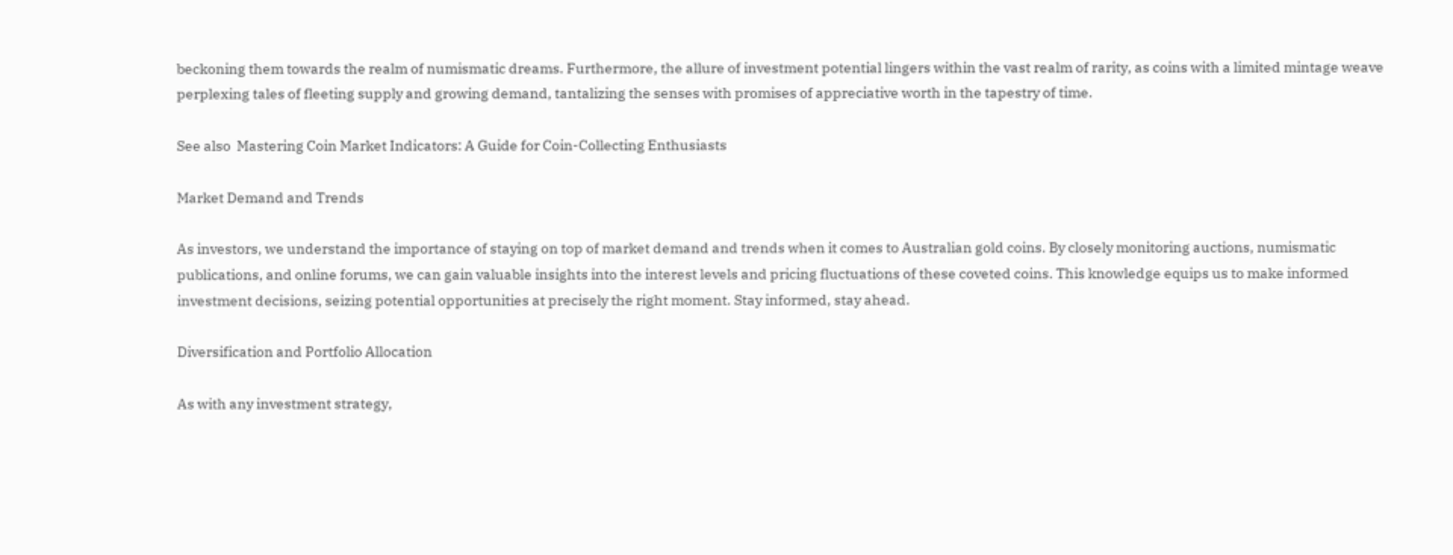beckoning them towards the realm of numismatic dreams. Furthermore, the allure of investment potential lingers within the vast realm of rarity, as coins with a limited mintage weave perplexing tales of fleeting supply and growing demand, tantalizing the senses with promises of appreciative worth in the tapestry of time.

See also  Mastering Coin Market Indicators: A Guide for Coin-Collecting Enthusiasts

Market Demand and Trends

As investors, we understand the importance of staying on top of market demand and trends when it comes to Australian gold coins. By closely monitoring auctions, numismatic publications, and online forums, we can gain valuable insights into the interest levels and pricing fluctuations of these coveted coins. This knowledge equips us to make informed investment decisions, seizing potential opportunities at precisely the right moment. Stay informed, stay ahead.

Diversification and Portfolio Allocation

As with any investment strategy,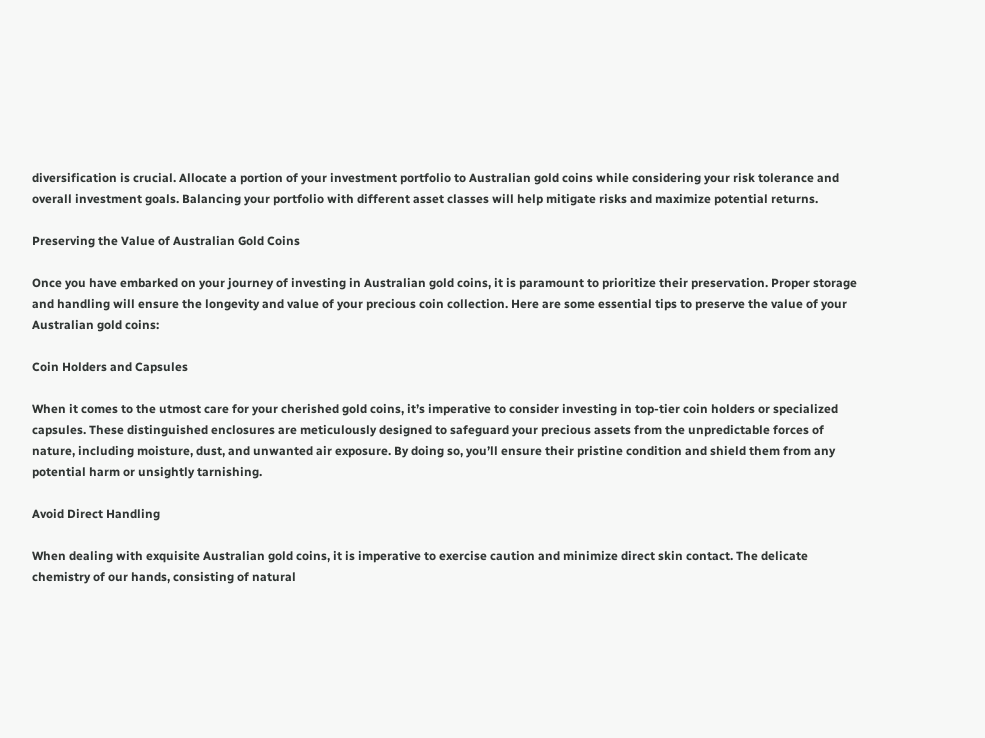diversification is crucial. Allocate a portion of your investment portfolio to Australian gold coins while considering your risk tolerance and overall investment goals. Balancing your portfolio with different asset classes will help mitigate risks and maximize potential returns.

Preserving the Value of Australian Gold Coins

Once you have embarked on your journey of investing in Australian gold coins, it is paramount to prioritize their preservation. Proper storage and handling will ensure the longevity and value of your precious coin collection. Here are some essential tips to preserve the value of your Australian gold coins:

Coin Holders and Capsules

When it comes to the utmost care for your cherished gold coins, it’s imperative to consider investing in top-tier coin holders or specialized capsules. These distinguished enclosures are meticulously designed to safeguard your precious assets from the unpredictable forces of nature, including moisture, dust, and unwanted air exposure. By doing so, you’ll ensure their pristine condition and shield them from any potential harm or unsightly tarnishing.

Avoid Direct Handling

When dealing with exquisite Australian gold coins, it is imperative to exercise caution and minimize direct skin contact. The delicate chemistry of our hands, consisting of natural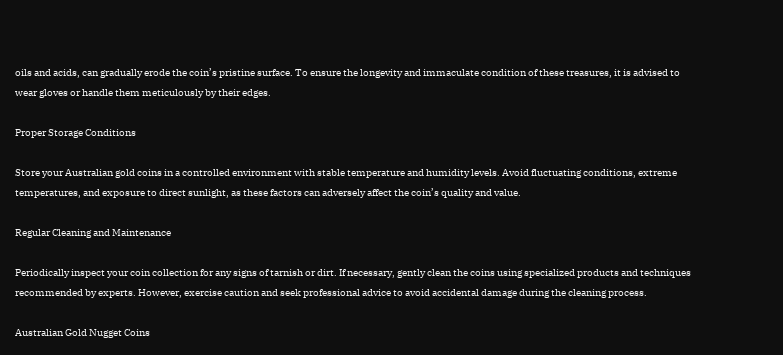oils and acids, can gradually erode the coin’s pristine surface. To ensure the longevity and immaculate condition of these treasures, it is advised to wear gloves or handle them meticulously by their edges.

Proper Storage Conditions

Store your Australian gold coins in a controlled environment with stable temperature and humidity levels. Avoid fluctuating conditions, extreme temperatures, and exposure to direct sunlight, as these factors can adversely affect the coin’s quality and value.

Regular Cleaning and Maintenance

Periodically inspect your coin collection for any signs of tarnish or dirt. If necessary, gently clean the coins using specialized products and techniques recommended by experts. However, exercise caution and seek professional advice to avoid accidental damage during the cleaning process.

Australian Gold Nugget Coins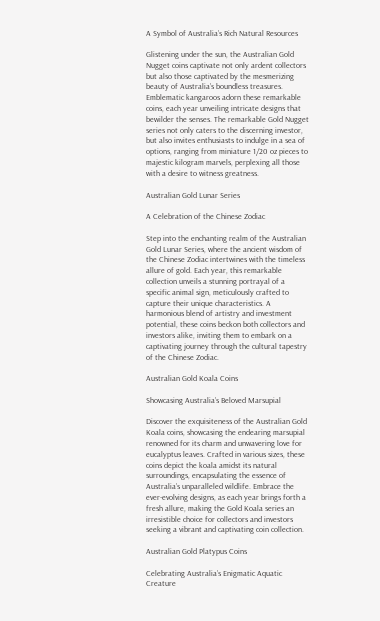A Symbol of Australia’s Rich Natural Resources

Glistening under the sun, the Australian Gold Nugget coins captivate not only ardent collectors but also those captivated by the mesmerizing beauty of Australia’s boundless treasures. Emblematic kangaroos adorn these remarkable coins, each year unveiling intricate designs that bewilder the senses. The remarkable Gold Nugget series not only caters to the discerning investor, but also invites enthusiasts to indulge in a sea of options, ranging from miniature 1/20 oz pieces to majestic kilogram marvels, perplexing all those with a desire to witness greatness.

Australian Gold Lunar Series

A Celebration of the Chinese Zodiac

Step into the enchanting realm of the Australian Gold Lunar Series, where the ancient wisdom of the Chinese Zodiac intertwines with the timeless allure of gold. Each year, this remarkable collection unveils a stunning portrayal of a specific animal sign, meticulously crafted to capture their unique characteristics. A harmonious blend of artistry and investment potential, these coins beckon both collectors and investors alike, inviting them to embark on a captivating journey through the cultural tapestry of the Chinese Zodiac.

Australian Gold Koala Coins

Showcasing Australia’s Beloved Marsupial

Discover the exquisiteness of the Australian Gold Koala coins, showcasing the endearing marsupial renowned for its charm and unwavering love for eucalyptus leaves. Crafted in various sizes, these coins depict the koala amidst its natural surroundings, encapsulating the essence of Australia’s unparalleled wildlife. Embrace the ever-evolving designs, as each year brings forth a fresh allure, making the Gold Koala series an irresistible choice for collectors and investors seeking a vibrant and captivating coin collection.

Australian Gold Platypus Coins

Celebrating Australia’s Enigmatic Aquatic Creature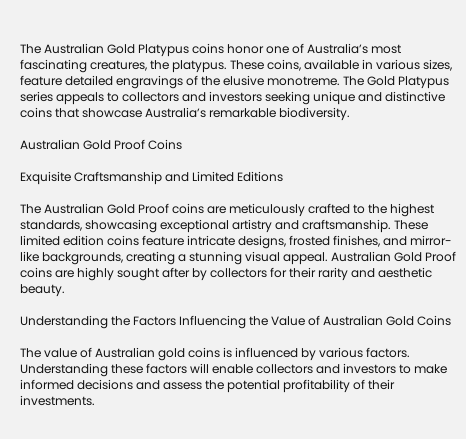The Australian Gold Platypus coins honor one of Australia’s most fascinating creatures, the platypus. These coins, available in various sizes, feature detailed engravings of the elusive monotreme. The Gold Platypus series appeals to collectors and investors seeking unique and distinctive coins that showcase Australia’s remarkable biodiversity.

Australian Gold Proof Coins

Exquisite Craftsmanship and Limited Editions

The Australian Gold Proof coins are meticulously crafted to the highest standards, showcasing exceptional artistry and craftsmanship. These limited edition coins feature intricate designs, frosted finishes, and mirror-like backgrounds, creating a stunning visual appeal. Australian Gold Proof coins are highly sought after by collectors for their rarity and aesthetic beauty.

Understanding the Factors Influencing the Value of Australian Gold Coins

The value of Australian gold coins is influenced by various factors. Understanding these factors will enable collectors and investors to make informed decisions and assess the potential profitability of their investments.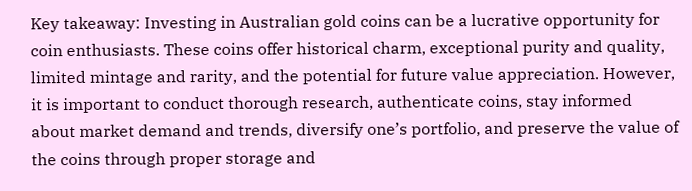Key takeaway: Investing in Australian gold coins can be a lucrative opportunity for coin enthusiasts. These coins offer historical charm, exceptional purity and quality, limited mintage and rarity, and the potential for future value appreciation. However, it is important to conduct thorough research, authenticate coins, stay informed about market demand and trends, diversify one’s portfolio, and preserve the value of the coins through proper storage and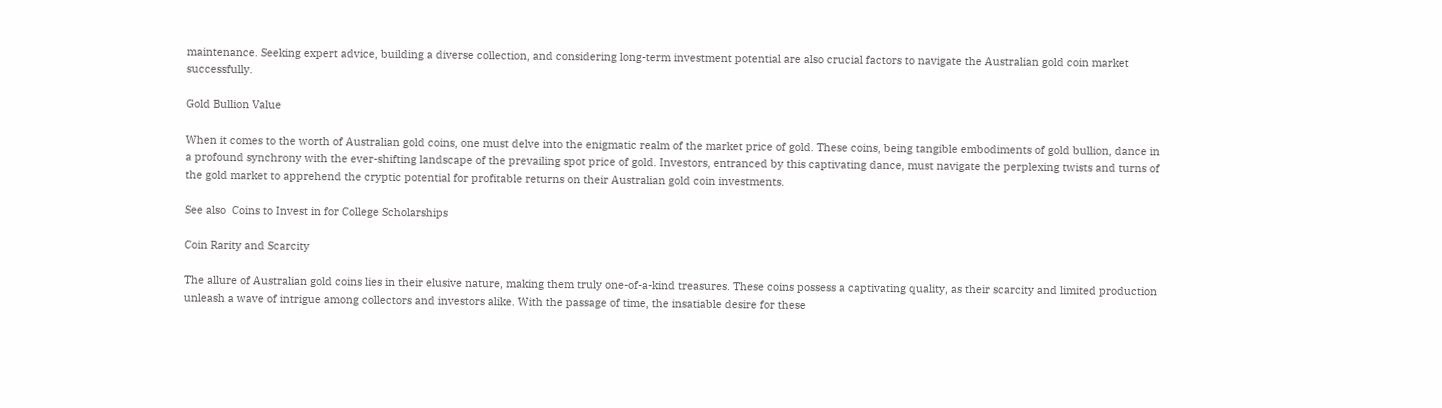maintenance. Seeking expert advice, building a diverse collection, and considering long-term investment potential are also crucial factors to navigate the Australian gold coin market successfully.

Gold Bullion Value

When it comes to the worth of Australian gold coins, one must delve into the enigmatic realm of the market price of gold. These coins, being tangible embodiments of gold bullion, dance in a profound synchrony with the ever-shifting landscape of the prevailing spot price of gold. Investors, entranced by this captivating dance, must navigate the perplexing twists and turns of the gold market to apprehend the cryptic potential for profitable returns on their Australian gold coin investments.

See also  Coins to Invest in for College Scholarships

Coin Rarity and Scarcity

The allure of Australian gold coins lies in their elusive nature, making them truly one-of-a-kind treasures. These coins possess a captivating quality, as their scarcity and limited production unleash a wave of intrigue among collectors and investors alike. With the passage of time, the insatiable desire for these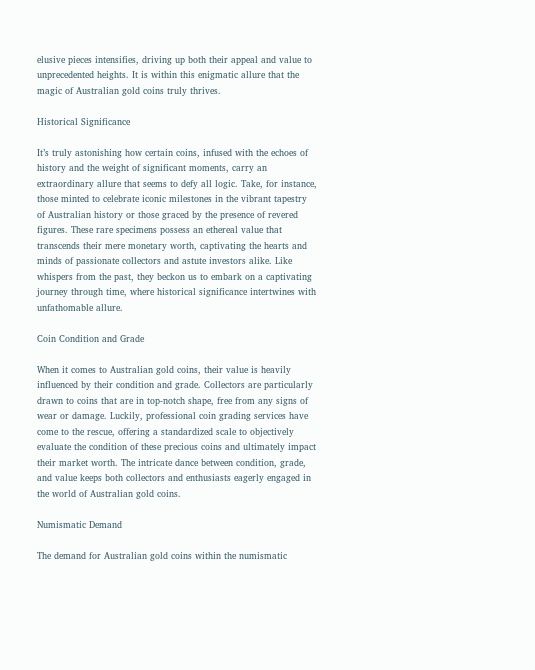elusive pieces intensifies, driving up both their appeal and value to unprecedented heights. It is within this enigmatic allure that the magic of Australian gold coins truly thrives.

Historical Significance

It’s truly astonishing how certain coins, infused with the echoes of history and the weight of significant moments, carry an extraordinary allure that seems to defy all logic. Take, for instance, those minted to celebrate iconic milestones in the vibrant tapestry of Australian history or those graced by the presence of revered figures. These rare specimens possess an ethereal value that transcends their mere monetary worth, captivating the hearts and minds of passionate collectors and astute investors alike. Like whispers from the past, they beckon us to embark on a captivating journey through time, where historical significance intertwines with unfathomable allure.

Coin Condition and Grade

When it comes to Australian gold coins, their value is heavily influenced by their condition and grade. Collectors are particularly drawn to coins that are in top-notch shape, free from any signs of wear or damage. Luckily, professional coin grading services have come to the rescue, offering a standardized scale to objectively evaluate the condition of these precious coins and ultimately impact their market worth. The intricate dance between condition, grade, and value keeps both collectors and enthusiasts eagerly engaged in the world of Australian gold coins.

Numismatic Demand

The demand for Australian gold coins within the numismatic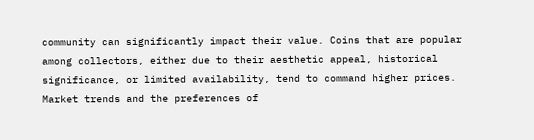community can significantly impact their value. Coins that are popular among collectors, either due to their aesthetic appeal, historical significance, or limited availability, tend to command higher prices. Market trends and the preferences of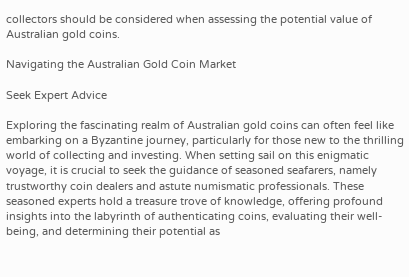collectors should be considered when assessing the potential value of Australian gold coins.

Navigating the Australian Gold Coin Market

Seek Expert Advice

Exploring the fascinating realm of Australian gold coins can often feel like embarking on a Byzantine journey, particularly for those new to the thrilling world of collecting and investing. When setting sail on this enigmatic voyage, it is crucial to seek the guidance of seasoned seafarers, namely trustworthy coin dealers and astute numismatic professionals. These seasoned experts hold a treasure trove of knowledge, offering profound insights into the labyrinth of authenticating coins, evaluating their well-being, and determining their potential as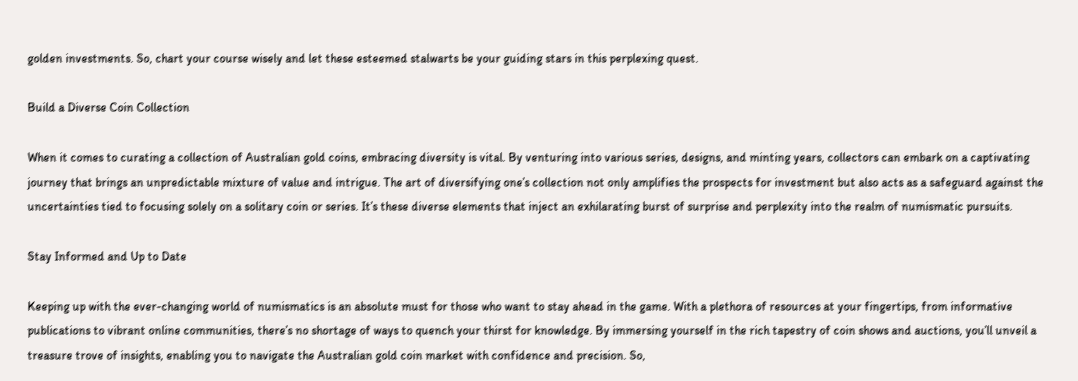golden investments. So, chart your course wisely and let these esteemed stalwarts be your guiding stars in this perplexing quest.

Build a Diverse Coin Collection

When it comes to curating a collection of Australian gold coins, embracing diversity is vital. By venturing into various series, designs, and minting years, collectors can embark on a captivating journey that brings an unpredictable mixture of value and intrigue. The art of diversifying one’s collection not only amplifies the prospects for investment but also acts as a safeguard against the uncertainties tied to focusing solely on a solitary coin or series. It’s these diverse elements that inject an exhilarating burst of surprise and perplexity into the realm of numismatic pursuits.

Stay Informed and Up to Date

Keeping up with the ever-changing world of numismatics is an absolute must for those who want to stay ahead in the game. With a plethora of resources at your fingertips, from informative publications to vibrant online communities, there’s no shortage of ways to quench your thirst for knowledge. By immersing yourself in the rich tapestry of coin shows and auctions, you’ll unveil a treasure trove of insights, enabling you to navigate the Australian gold coin market with confidence and precision. So,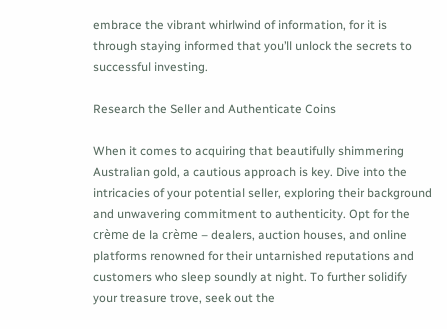embrace the vibrant whirlwind of information, for it is through staying informed that you’ll unlock the secrets to successful investing.

Research the Seller and Authenticate Coins

When it comes to acquiring that beautifully shimmering Australian gold, a cautious approach is key. Dive into the intricacies of your potential seller, exploring their background and unwavering commitment to authenticity. Opt for the crème de la crème – dealers, auction houses, and online platforms renowned for their untarnished reputations and customers who sleep soundly at night. To further solidify your treasure trove, seek out the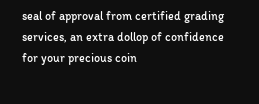seal of approval from certified grading services, an extra dollop of confidence for your precious coin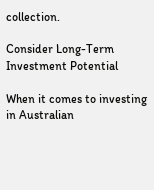collection.

Consider Long-Term Investment Potential

When it comes to investing in Australian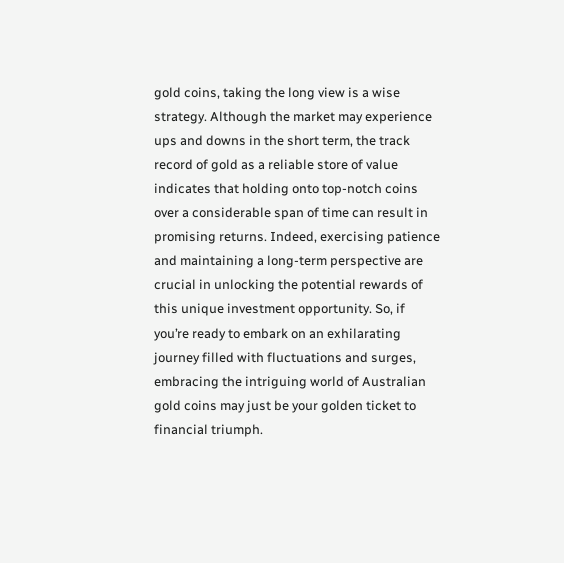gold coins, taking the long view is a wise strategy. Although the market may experience ups and downs in the short term, the track record of gold as a reliable store of value indicates that holding onto top-notch coins over a considerable span of time can result in promising returns. Indeed, exercising patience and maintaining a long-term perspective are crucial in unlocking the potential rewards of this unique investment opportunity. So, if you’re ready to embark on an exhilarating journey filled with fluctuations and surges, embracing the intriguing world of Australian gold coins may just be your golden ticket to financial triumph.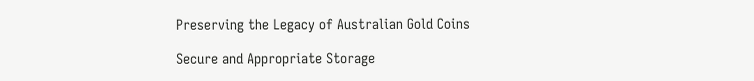Preserving the Legacy of Australian Gold Coins

Secure and Appropriate Storage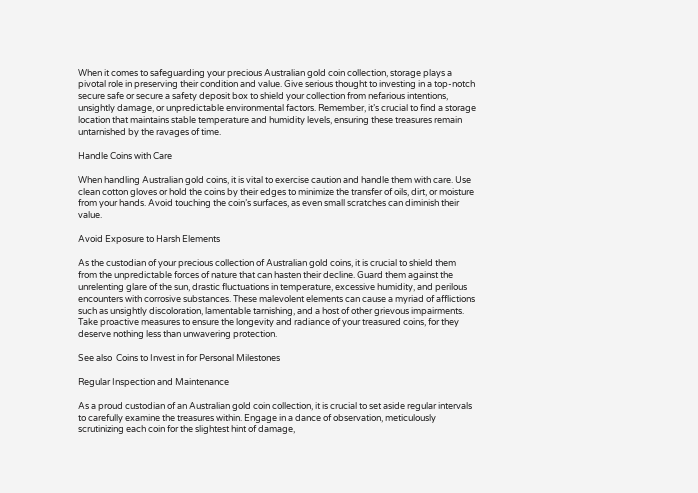When it comes to safeguarding your precious Australian gold coin collection, storage plays a pivotal role in preserving their condition and value. Give serious thought to investing in a top-notch secure safe or secure a safety deposit box to shield your collection from nefarious intentions, unsightly damage, or unpredictable environmental factors. Remember, it’s crucial to find a storage location that maintains stable temperature and humidity levels, ensuring these treasures remain untarnished by the ravages of time.

Handle Coins with Care

When handling Australian gold coins, it is vital to exercise caution and handle them with care. Use clean cotton gloves or hold the coins by their edges to minimize the transfer of oils, dirt, or moisture from your hands. Avoid touching the coin’s surfaces, as even small scratches can diminish their value.

Avoid Exposure to Harsh Elements

As the custodian of your precious collection of Australian gold coins, it is crucial to shield them from the unpredictable forces of nature that can hasten their decline. Guard them against the unrelenting glare of the sun, drastic fluctuations in temperature, excessive humidity, and perilous encounters with corrosive substances. These malevolent elements can cause a myriad of afflictions such as unsightly discoloration, lamentable tarnishing, and a host of other grievous impairments. Take proactive measures to ensure the longevity and radiance of your treasured coins, for they deserve nothing less than unwavering protection.

See also  Coins to Invest in for Personal Milestones

Regular Inspection and Maintenance

As a proud custodian of an Australian gold coin collection, it is crucial to set aside regular intervals to carefully examine the treasures within. Engage in a dance of observation, meticulously scrutinizing each coin for the slightest hint of damage,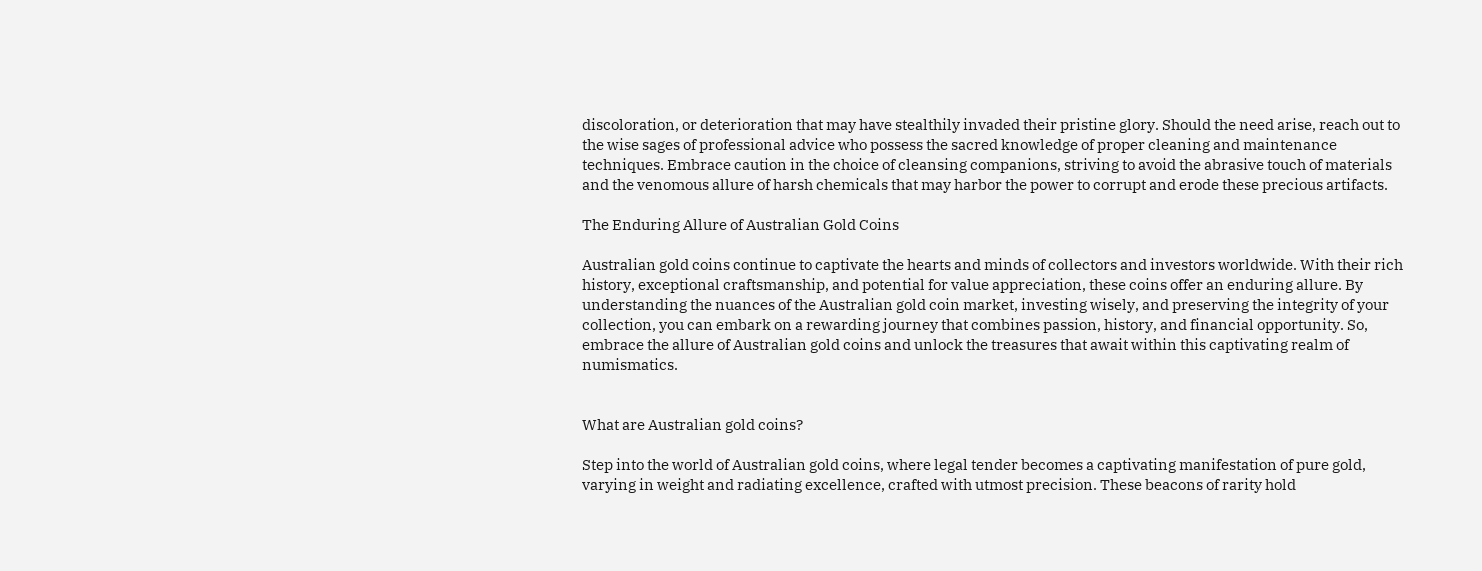discoloration, or deterioration that may have stealthily invaded their pristine glory. Should the need arise, reach out to the wise sages of professional advice who possess the sacred knowledge of proper cleaning and maintenance techniques. Embrace caution in the choice of cleansing companions, striving to avoid the abrasive touch of materials and the venomous allure of harsh chemicals that may harbor the power to corrupt and erode these precious artifacts.

The Enduring Allure of Australian Gold Coins

Australian gold coins continue to captivate the hearts and minds of collectors and investors worldwide. With their rich history, exceptional craftsmanship, and potential for value appreciation, these coins offer an enduring allure. By understanding the nuances of the Australian gold coin market, investing wisely, and preserving the integrity of your collection, you can embark on a rewarding journey that combines passion, history, and financial opportunity. So, embrace the allure of Australian gold coins and unlock the treasures that await within this captivating realm of numismatics.


What are Australian gold coins?

Step into the world of Australian gold coins, where legal tender becomes a captivating manifestation of pure gold, varying in weight and radiating excellence, crafted with utmost precision. These beacons of rarity hold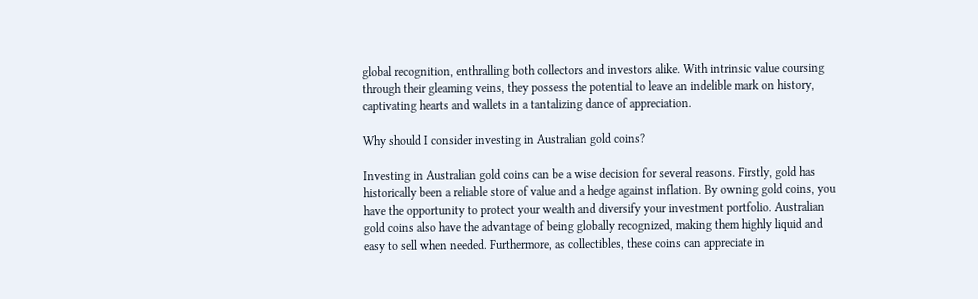global recognition, enthralling both collectors and investors alike. With intrinsic value coursing through their gleaming veins, they possess the potential to leave an indelible mark on history, captivating hearts and wallets in a tantalizing dance of appreciation.

Why should I consider investing in Australian gold coins?

Investing in Australian gold coins can be a wise decision for several reasons. Firstly, gold has historically been a reliable store of value and a hedge against inflation. By owning gold coins, you have the opportunity to protect your wealth and diversify your investment portfolio. Australian gold coins also have the advantage of being globally recognized, making them highly liquid and easy to sell when needed. Furthermore, as collectibles, these coins can appreciate in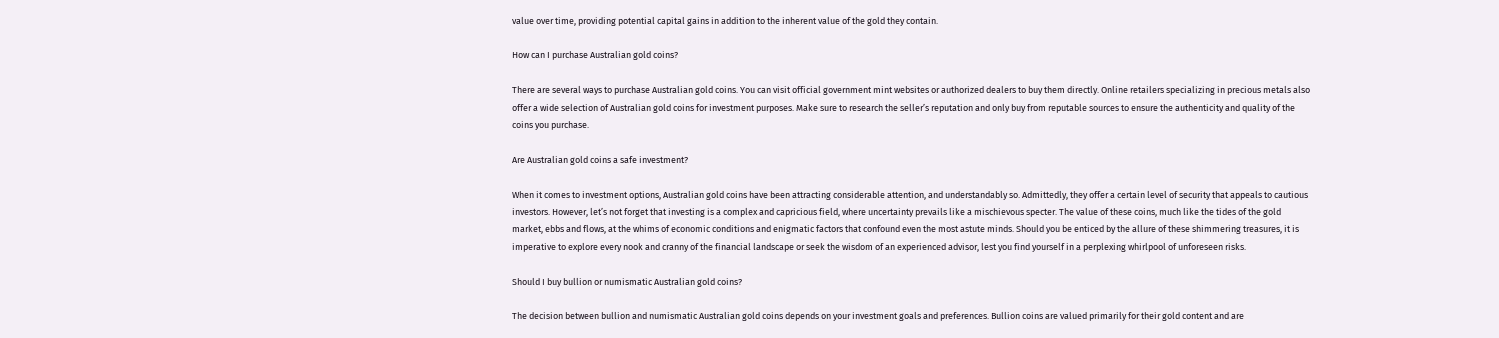value over time, providing potential capital gains in addition to the inherent value of the gold they contain.

How can I purchase Australian gold coins?

There are several ways to purchase Australian gold coins. You can visit official government mint websites or authorized dealers to buy them directly. Online retailers specializing in precious metals also offer a wide selection of Australian gold coins for investment purposes. Make sure to research the seller’s reputation and only buy from reputable sources to ensure the authenticity and quality of the coins you purchase.

Are Australian gold coins a safe investment?

When it comes to investment options, Australian gold coins have been attracting considerable attention, and understandably so. Admittedly, they offer a certain level of security that appeals to cautious investors. However, let’s not forget that investing is a complex and capricious field, where uncertainty prevails like a mischievous specter. The value of these coins, much like the tides of the gold market, ebbs and flows, at the whims of economic conditions and enigmatic factors that confound even the most astute minds. Should you be enticed by the allure of these shimmering treasures, it is imperative to explore every nook and cranny of the financial landscape or seek the wisdom of an experienced advisor, lest you find yourself in a perplexing whirlpool of unforeseen risks.

Should I buy bullion or numismatic Australian gold coins?

The decision between bullion and numismatic Australian gold coins depends on your investment goals and preferences. Bullion coins are valued primarily for their gold content and are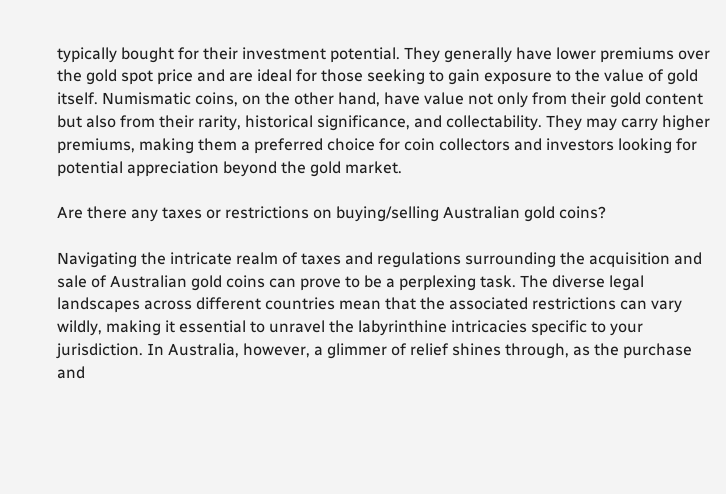typically bought for their investment potential. They generally have lower premiums over the gold spot price and are ideal for those seeking to gain exposure to the value of gold itself. Numismatic coins, on the other hand, have value not only from their gold content but also from their rarity, historical significance, and collectability. They may carry higher premiums, making them a preferred choice for coin collectors and investors looking for potential appreciation beyond the gold market.

Are there any taxes or restrictions on buying/selling Australian gold coins?

Navigating the intricate realm of taxes and regulations surrounding the acquisition and sale of Australian gold coins can prove to be a perplexing task. The diverse legal landscapes across different countries mean that the associated restrictions can vary wildly, making it essential to unravel the labyrinthine intricacies specific to your jurisdiction. In Australia, however, a glimmer of relief shines through, as the purchase and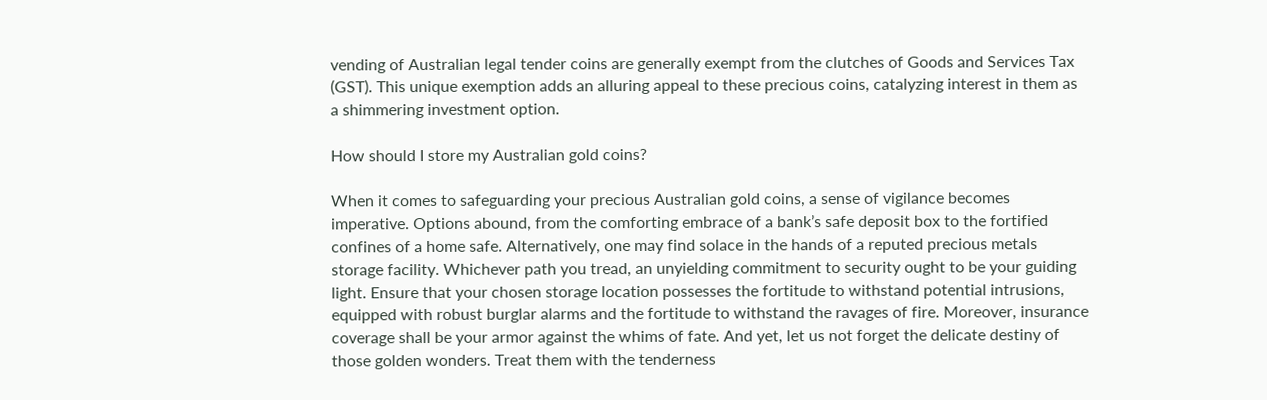vending of Australian legal tender coins are generally exempt from the clutches of Goods and Services Tax (GST). This unique exemption adds an alluring appeal to these precious coins, catalyzing interest in them as a shimmering investment option.

How should I store my Australian gold coins?

When it comes to safeguarding your precious Australian gold coins, a sense of vigilance becomes imperative. Options abound, from the comforting embrace of a bank’s safe deposit box to the fortified confines of a home safe. Alternatively, one may find solace in the hands of a reputed precious metals storage facility. Whichever path you tread, an unyielding commitment to security ought to be your guiding light. Ensure that your chosen storage location possesses the fortitude to withstand potential intrusions, equipped with robust burglar alarms and the fortitude to withstand the ravages of fire. Moreover, insurance coverage shall be your armor against the whims of fate. And yet, let us not forget the delicate destiny of those golden wonders. Treat them with the tenderness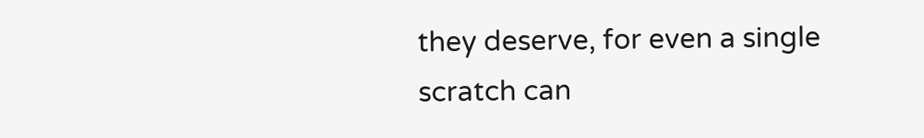they deserve, for even a single scratch can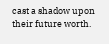cast a shadow upon their future worth.